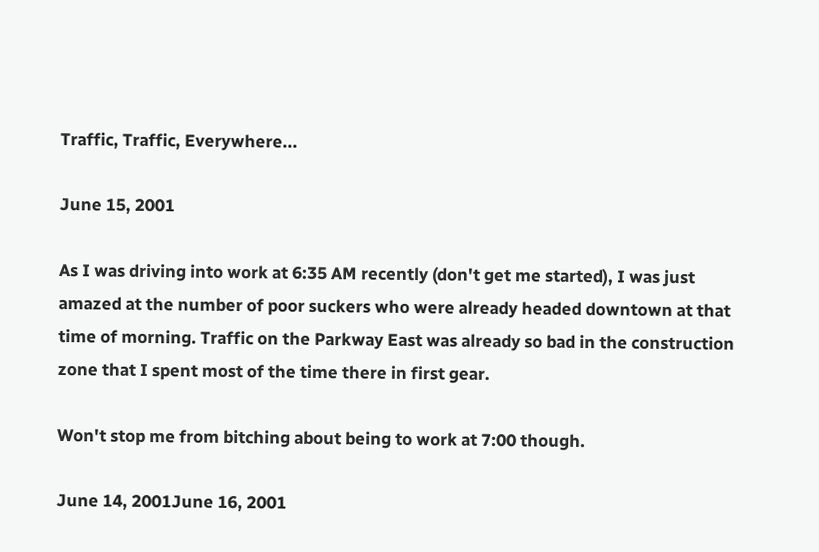Traffic, Traffic, Everywhere...

June 15, 2001

As I was driving into work at 6:35 AM recently (don't get me started), I was just amazed at the number of poor suckers who were already headed downtown at that time of morning. Traffic on the Parkway East was already so bad in the construction zone that I spent most of the time there in first gear.

Won't stop me from bitching about being to work at 7:00 though.

June 14, 2001June 16, 2001